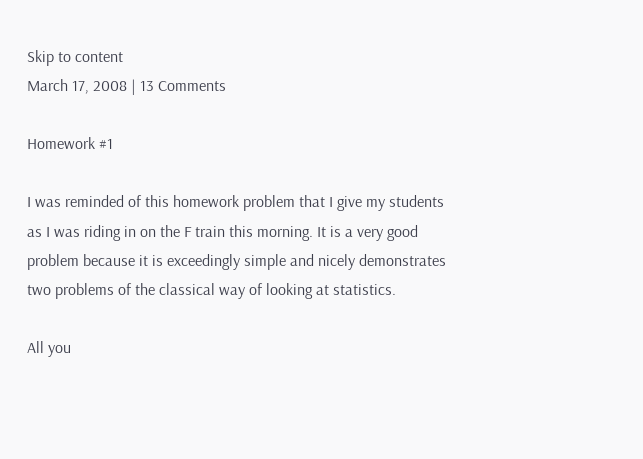Skip to content
March 17, 2008 | 13 Comments

Homework #1

I was reminded of this homework problem that I give my students as I was riding in on the F train this morning. It is a very good problem because it is exceedingly simple and nicely demonstrates two problems of the classical way of looking at statistics.

All you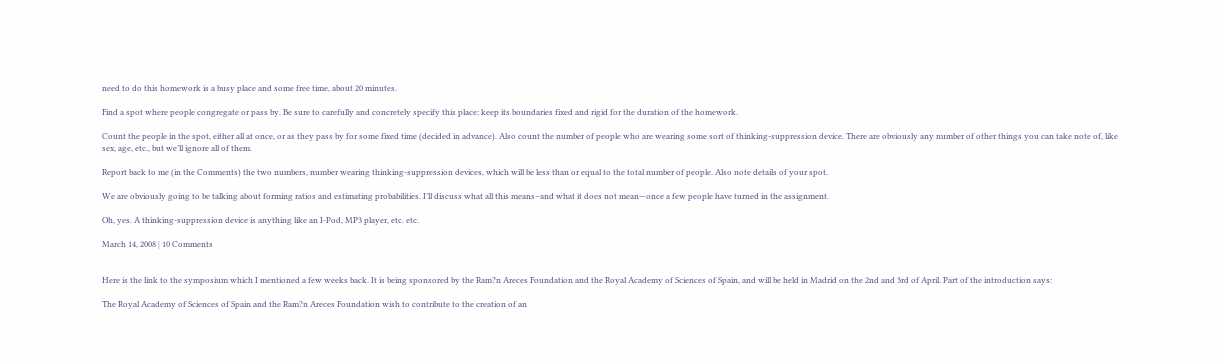need to do this homework is a busy place and some free time, about 20 minutes.

Find a spot where people congregate or pass by. Be sure to carefully and concretely specify this place: keep its boundaries fixed and rigid for the duration of the homework.

Count the people in the spot, either all at once, or as they pass by for some fixed time (decided in advance). Also count the number of people who are wearing some sort of thinking-suppression device. There are obviously any number of other things you can take note of, like sex, age, etc., but we’ll ignore all of them.

Report back to me (in the Comments) the two numbers, number wearing thinking-suppression devices, which will be less than or equal to the total number of people. Also note details of your spot.

We are obviously going to be talking about forming ratios and estimating probabilities. I’ll discuss what all this means–and what it does not mean—once a few people have turned in the assignment.

Oh, yes. A thinking-suppression device is anything like an I-Pod, MP3 player, etc. etc.

March 14, 2008 | 10 Comments


Here is the link to the symposium which I mentioned a few weeks back. It is being sponsored by the Ram?n Areces Foundation and the Royal Academy of Sciences of Spain, and will be held in Madrid on the 2nd and 3rd of April. Part of the introduction says:

The Royal Academy of Sciences of Spain and the Ram?n Areces Foundation wish to contribute to the creation of an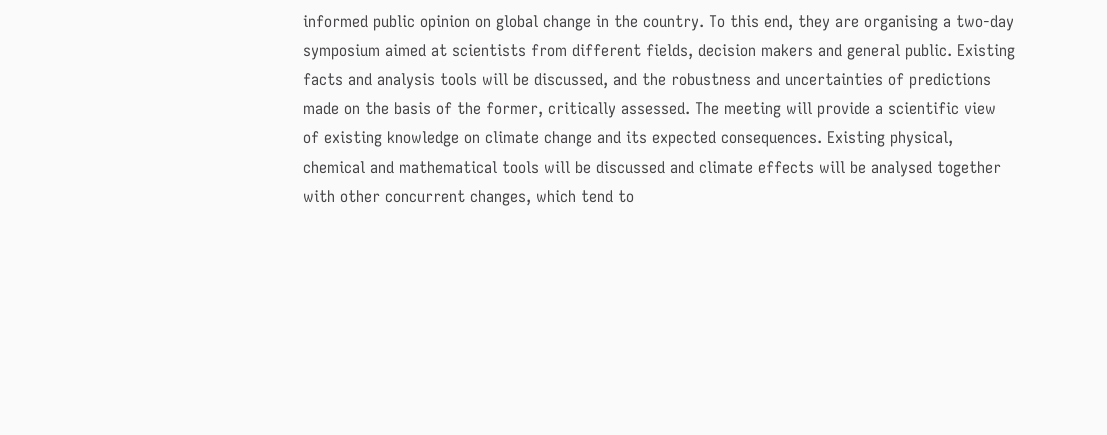informed public opinion on global change in the country. To this end, they are organising a two-day symposium aimed at scientists from different fields, decision makers and general public. Existing facts and analysis tools will be discussed, and the robustness and uncertainties of predictions made on the basis of the former, critically assessed. The meeting will provide a scientific view of existing knowledge on climate change and its expected consequences. Existing physical, chemical and mathematical tools will be discussed and climate effects will be analysed together with other concurrent changes, which tend to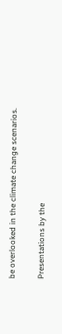be overlooked in the climate change scenarios.

Presentations by the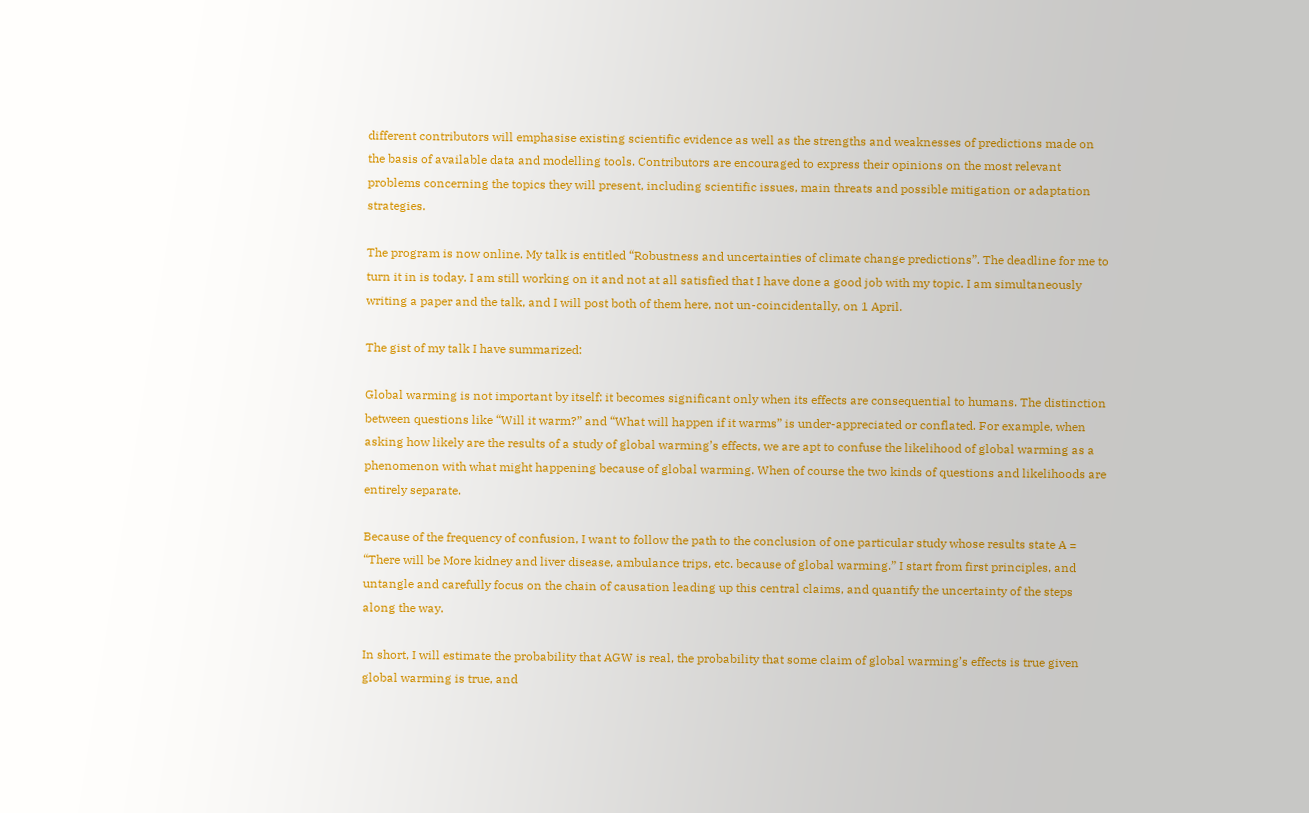different contributors will emphasise existing scientific evidence as well as the strengths and weaknesses of predictions made on the basis of available data and modelling tools. Contributors are encouraged to express their opinions on the most relevant problems concerning the topics they will present, including scientific issues, main threats and possible mitigation or adaptation strategies.

The program is now online. My talk is entitled “Robustness and uncertainties of climate change predictions”. The deadline for me to turn it in is today. I am still working on it and not at all satisfied that I have done a good job with my topic. I am simultaneously writing a paper and the talk, and I will post both of them here, not un-coincidentally, on 1 April.

The gist of my talk I have summarized:

Global warming is not important by itself: it becomes significant only when its effects are consequential to humans. The distinction between questions like “Will it warm?” and “What will happen if it warms” is under-appreciated or conflated. For example, when asking how likely are the results of a study of global warming’s effects, we are apt to confuse the likelihood of global warming as a phenomenon with what might happening because of global warming. When of course the two kinds of questions and likelihoods are entirely separate.

Because of the frequency of confusion, I want to follow the path to the conclusion of one particular study whose results state A = “There will be More kidney and liver disease, ambulance trips, etc. because of global warming.” I start from first principles, and untangle and carefully focus on the chain of causation leading up this central claims, and quantify the uncertainty of the steps along the way.

In short, I will estimate the probability that AGW is real, the probability that some claim of global warming’s effects is true given global warming is true, and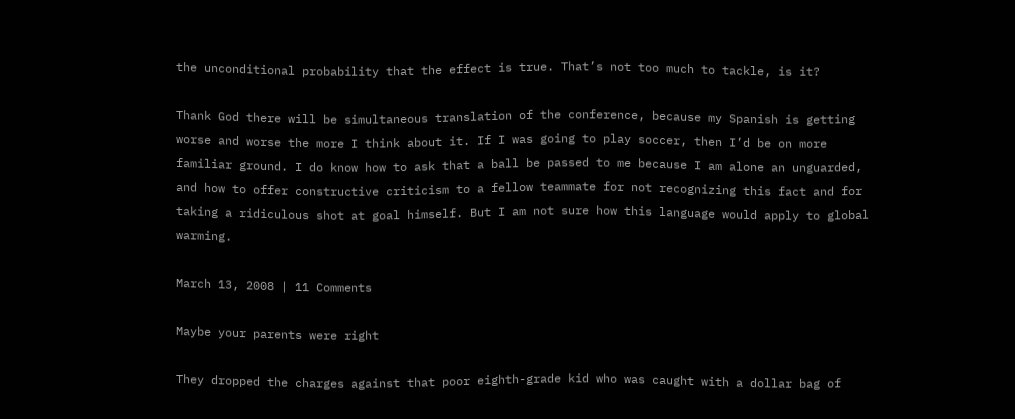the unconditional probability that the effect is true. That’s not too much to tackle, is it?

Thank God there will be simultaneous translation of the conference, because my Spanish is getting worse and worse the more I think about it. If I was going to play soccer, then I’d be on more familiar ground. I do know how to ask that a ball be passed to me because I am alone an unguarded, and how to offer constructive criticism to a fellow teammate for not recognizing this fact and for taking a ridiculous shot at goal himself. But I am not sure how this language would apply to global warming.

March 13, 2008 | 11 Comments

Maybe your parents were right

They dropped the charges against that poor eighth-grade kid who was caught with a dollar bag of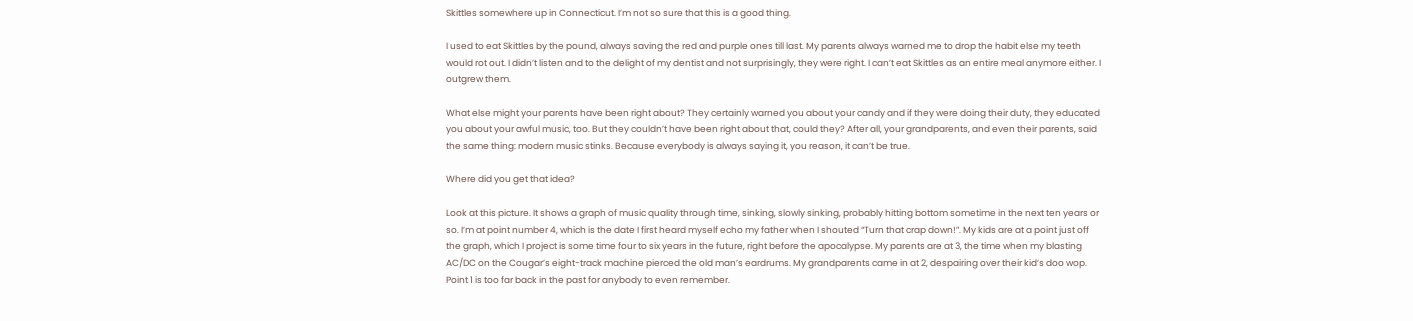Skittles somewhere up in Connecticut. I’m not so sure that this is a good thing.

I used to eat Skittles by the pound, always saving the red and purple ones till last. My parents always warned me to drop the habit else my teeth would rot out. I didn’t listen and to the delight of my dentist and not surprisingly, they were right. I can’t eat Skittles as an entire meal anymore either. I outgrew them.

What else might your parents have been right about? They certainly warned you about your candy and if they were doing their duty, they educated you about your awful music, too. But they couldn’t have been right about that, could they? After all, your grandparents, and even their parents, said the same thing: modern music stinks. Because everybody is always saying it, you reason, it can’t be true.

Where did you get that idea?

Look at this picture. It shows a graph of music quality through time, sinking, slowly sinking, probably hitting bottom sometime in the next ten years or so. I’m at point number 4, which is the date I first heard myself echo my father when I shouted “Turn that crap down!”. My kids are at a point just off the graph, which I project is some time four to six years in the future, right before the apocalypse. My parents are at 3, the time when my blasting AC/DC on the Cougar’s eight-track machine pierced the old man’s eardrums. My grandparents came in at 2, despairing over their kid’s doo wop. Point 1 is too far back in the past for anybody to even remember.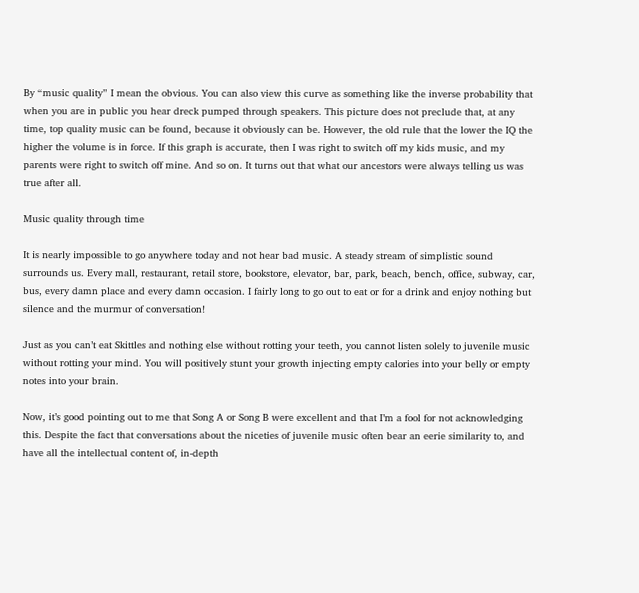By “music quality” I mean the obvious. You can also view this curve as something like the inverse probability that when you are in public you hear dreck pumped through speakers. This picture does not preclude that, at any time, top quality music can be found, because it obviously can be. However, the old rule that the lower the IQ the higher the volume is in force. If this graph is accurate, then I was right to switch off my kids music, and my parents were right to switch off mine. And so on. It turns out that what our ancestors were always telling us was true after all.

Music quality through time

It is nearly impossible to go anywhere today and not hear bad music. A steady stream of simplistic sound surrounds us. Every mall, restaurant, retail store, bookstore, elevator, bar, park, beach, bench, office, subway, car, bus, every damn place and every damn occasion. I fairly long to go out to eat or for a drink and enjoy nothing but silence and the murmur of conversation!

Just as you can’t eat Skittles and nothing else without rotting your teeth, you cannot listen solely to juvenile music without rotting your mind. You will positively stunt your growth injecting empty calories into your belly or empty notes into your brain.

Now, it’s good pointing out to me that Song A or Song B were excellent and that I’m a fool for not acknowledging this. Despite the fact that conversations about the niceties of juvenile music often bear an eerie similarity to, and have all the intellectual content of, in-depth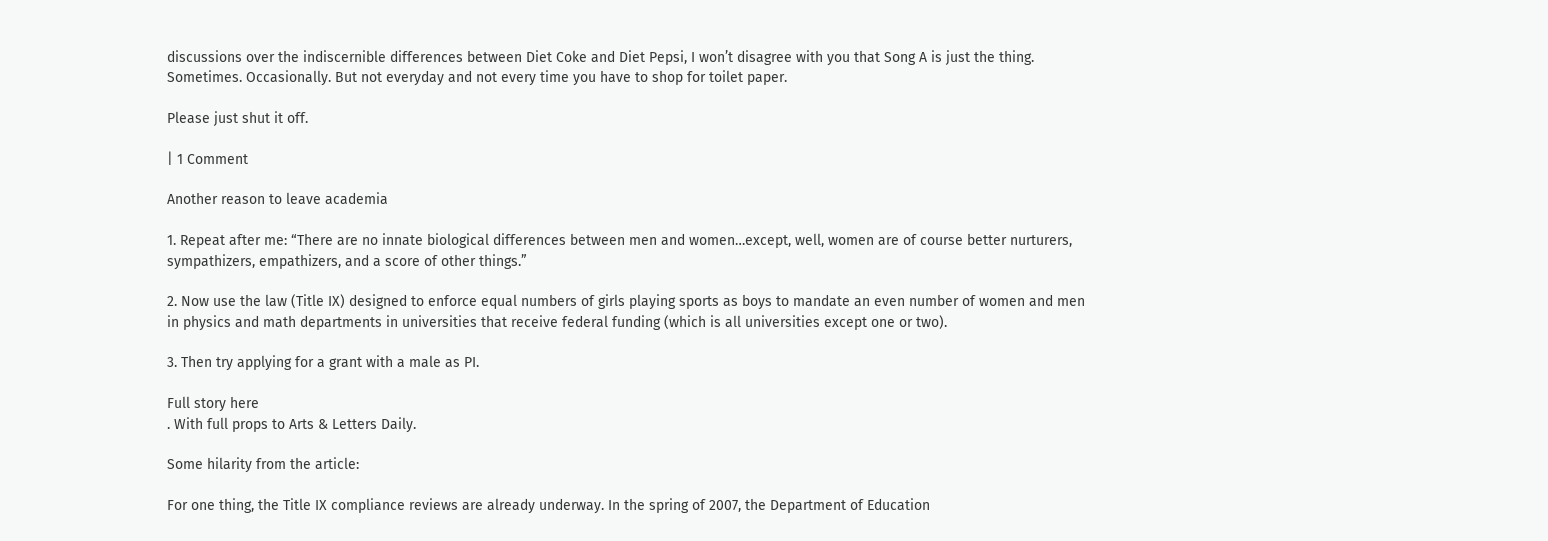discussions over the indiscernible differences between Diet Coke and Diet Pepsi, I won’t disagree with you that Song A is just the thing. Sometimes. Occasionally. But not everyday and not every time you have to shop for toilet paper.

Please just shut it off.

| 1 Comment

Another reason to leave academia

1. Repeat after me: “There are no innate biological differences between men and women…except, well, women are of course better nurturers, sympathizers, empathizers, and a score of other things.”

2. Now use the law (Title IX) designed to enforce equal numbers of girls playing sports as boys to mandate an even number of women and men in physics and math departments in universities that receive federal funding (which is all universities except one or two).

3. Then try applying for a grant with a male as PI.

Full story here
. With full props to Arts & Letters Daily.

Some hilarity from the article:

For one thing, the Title IX compliance reviews are already underway. In the spring of 2007, the Department of Education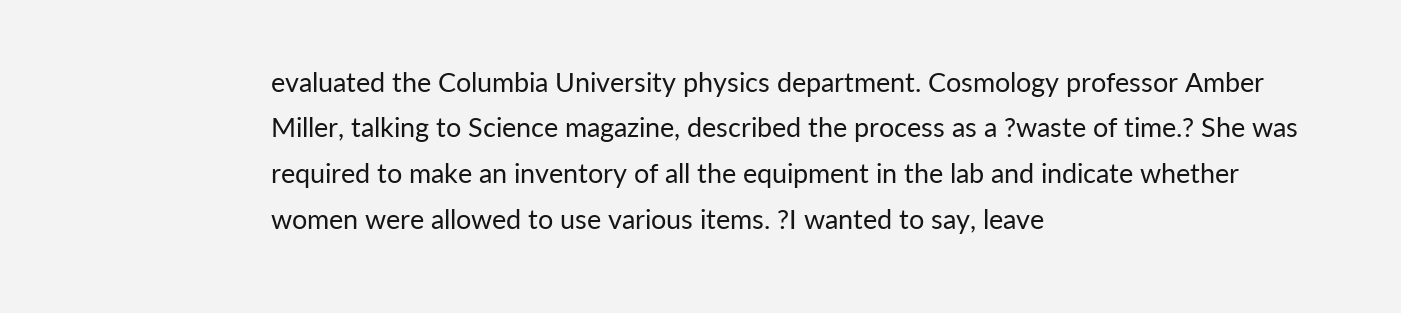evaluated the Columbia University physics department. Cosmology professor Amber Miller, talking to Science magazine, described the process as a ?waste of time.? She was required to make an inventory of all the equipment in the lab and indicate whether women were allowed to use various items. ?I wanted to say, leave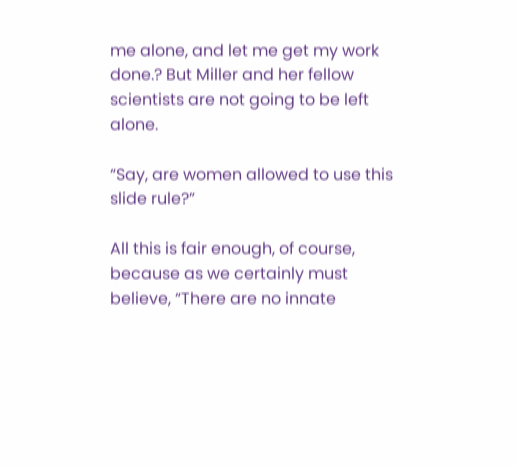me alone, and let me get my work done.? But Miller and her fellow scientists are not going to be left alone.

“Say, are women allowed to use this slide rule?”

All this is fair enough, of course, because as we certainly must believe, “There are no innate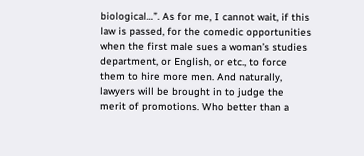biological…”. As for me, I cannot wait, if this law is passed, for the comedic opportunities when the first male sues a woman’s studies department, or English, or etc., to force them to hire more men. And naturally, lawyers will be brought in to judge the merit of promotions. Who better than a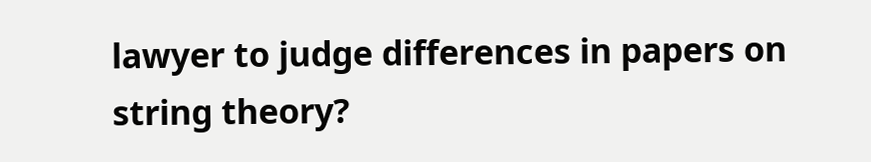lawyer to judge differences in papers on string theory?